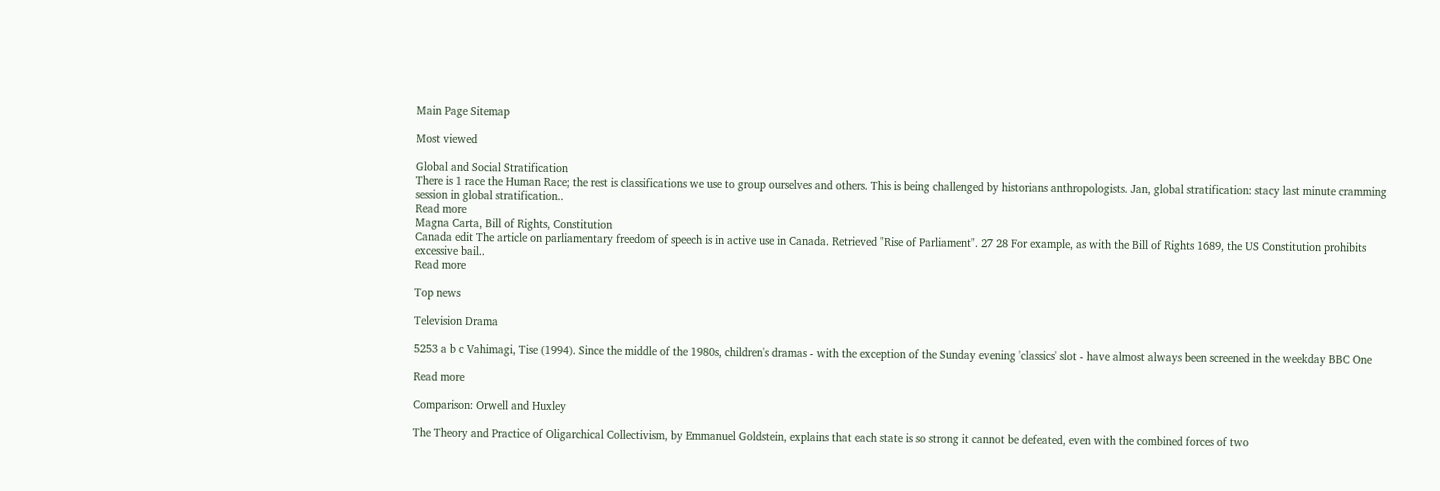Main Page Sitemap

Most viewed

Global and Social Stratification
There is 1 race the Human Race; the rest is classifications we use to group ourselves and others. This is being challenged by historians anthropologists. Jan, global stratification: stacy last minute cramming session in global stratification..
Read more
Magna Carta, Bill of Rights, Constitution
Canada edit The article on parliamentary freedom of speech is in active use in Canada. Retrieved "Rise of Parliament". 27 28 For example, as with the Bill of Rights 1689, the US Constitution prohibits excessive bail..
Read more

Top news

Television Drama

5253 a b c Vahimagi, Tise (1994). Since the middle of the 1980s, children's dramas - with the exception of the Sunday evening 'classics' slot - have almost always been screened in the weekday BBC One

Read more

Comparison: Orwell and Huxley

The Theory and Practice of Oligarchical Collectivism, by Emmanuel Goldstein, explains that each state is so strong it cannot be defeated, even with the combined forces of two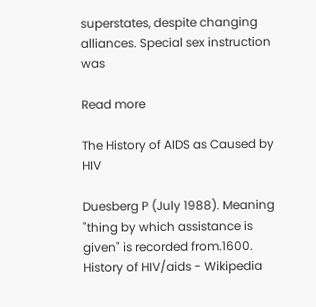superstates, despite changing alliances. Special sex instruction was

Read more

The History of AIDS as Caused by HIV

Duesberg P (July 1988). Meaning "thing by which assistance is given" is recorded from.1600. History of HIV/aids - Wikipedia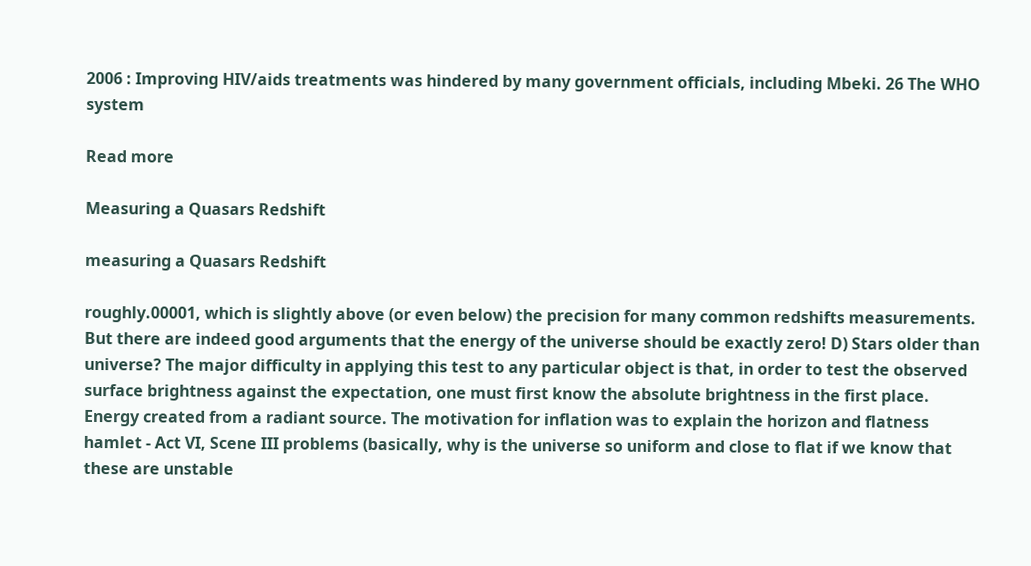2006 : Improving HIV/aids treatments was hindered by many government officials, including Mbeki. 26 The WHO system

Read more

Measuring a Quasars Redshift

measuring a Quasars Redshift

roughly.00001, which is slightly above (or even below) the precision for many common redshifts measurements. But there are indeed good arguments that the energy of the universe should be exactly zero! D) Stars older than universe? The major difficulty in applying this test to any particular object is that, in order to test the observed surface brightness against the expectation, one must first know the absolute brightness in the first place. Energy created from a radiant source. The motivation for inflation was to explain the horizon and flatness hamlet - Act VI, Scene III problems (basically, why is the universe so uniform and close to flat if we know that these are unstable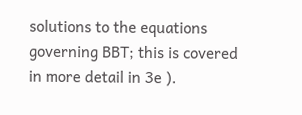solutions to the equations governing BBT; this is covered in more detail in 3e ).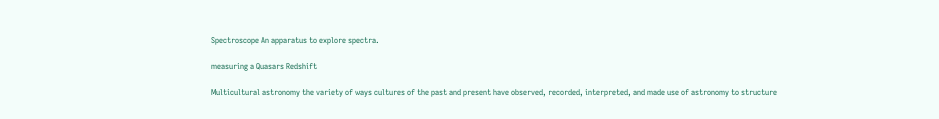Spectroscope An apparatus to explore spectra.

measuring a Quasars Redshift

Multicultural astronomy the variety of ways cultures of the past and present have observed, recorded, interpreted, and made use of astronomy to structure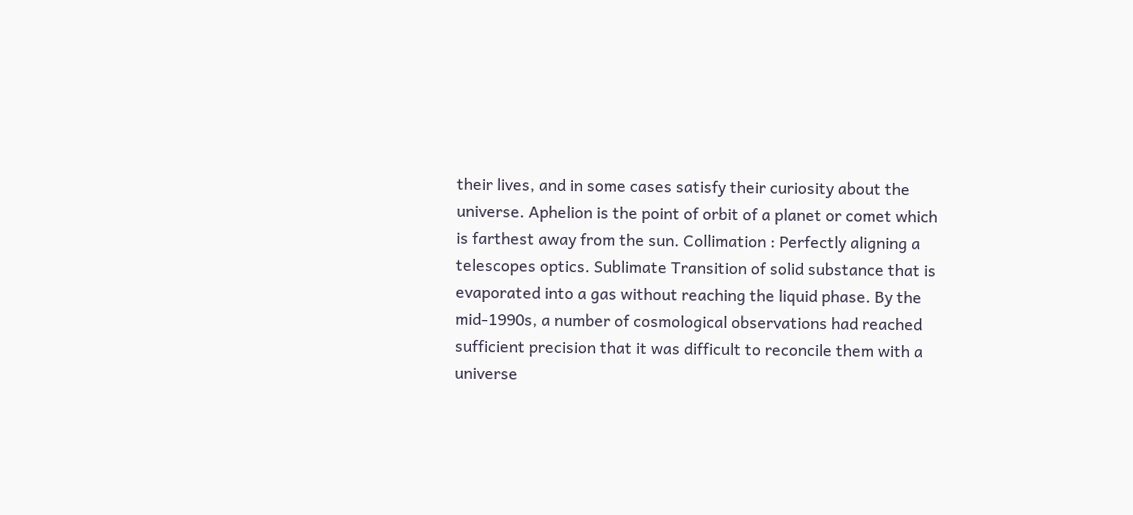their lives, and in some cases satisfy their curiosity about the universe. Aphelion is the point of orbit of a planet or comet which is farthest away from the sun. Collimation : Perfectly aligning a telescopes optics. Sublimate Transition of solid substance that is evaporated into a gas without reaching the liquid phase. By the mid-1990s, a number of cosmological observations had reached sufficient precision that it was difficult to reconcile them with a universe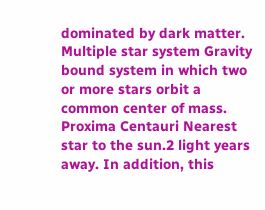dominated by dark matter. Multiple star system Gravity bound system in which two or more stars orbit a common center of mass. Proxima Centauri Nearest star to the sun.2 light years away. In addition, this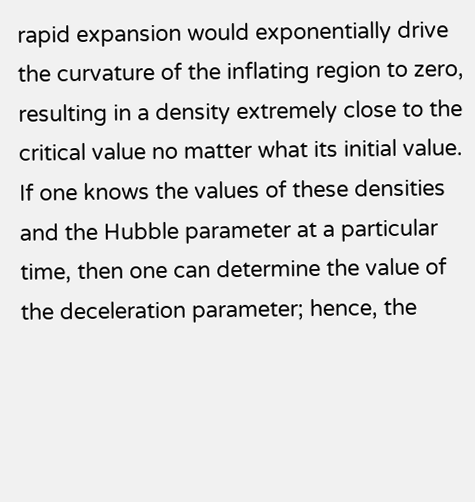rapid expansion would exponentially drive the curvature of the inflating region to zero, resulting in a density extremely close to the critical value no matter what its initial value. If one knows the values of these densities and the Hubble parameter at a particular time, then one can determine the value of the deceleration parameter; hence, the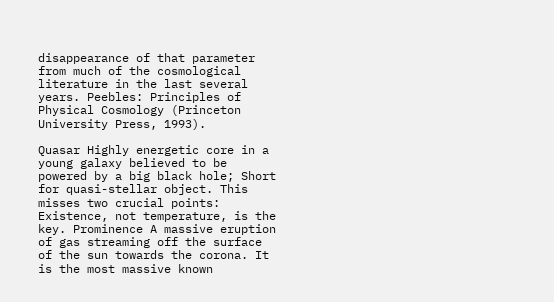disappearance of that parameter from much of the cosmological literature in the last several years. Peebles: Principles of Physical Cosmology (Princeton University Press, 1993).

Quasar Highly energetic core in a young galaxy believed to be powered by a big black hole; Short for quasi-stellar object. This misses two crucial points: Existence, not temperature, is the key. Prominence A massive eruption of gas streaming off the surface of the sun towards the corona. It is the most massive known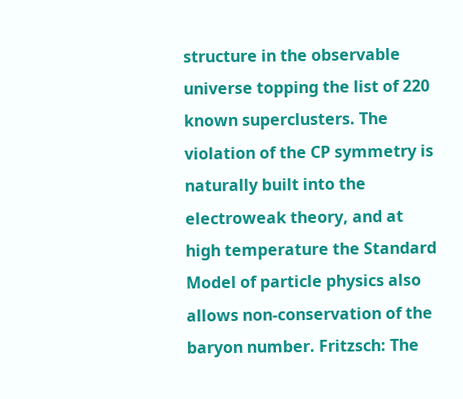structure in the observable universe topping the list of 220 known superclusters. The violation of the CP symmetry is naturally built into the electroweak theory, and at high temperature the Standard Model of particle physics also allows non-conservation of the baryon number. Fritzsch: The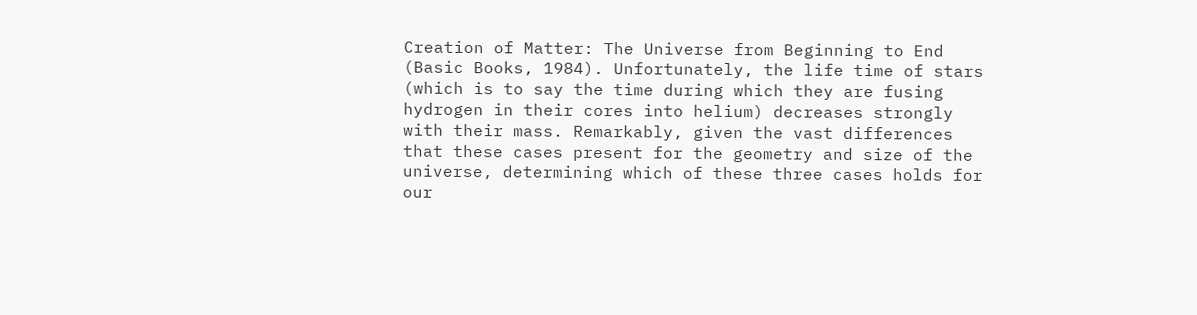Creation of Matter: The Universe from Beginning to End (Basic Books, 1984). Unfortunately, the life time of stars (which is to say the time during which they are fusing hydrogen in their cores into helium) decreases strongly with their mass. Remarkably, given the vast differences that these cases present for the geometry and size of the universe, determining which of these three cases holds for our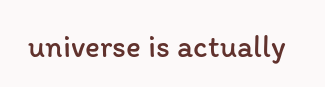universe is actually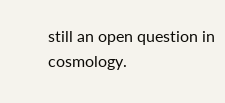still an open question in cosmology.